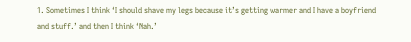1. Sometimes I think ‘I should shave my legs because it’s getting warmer and I have a boyfriend and stuff.’ and then I think ‘Nah.’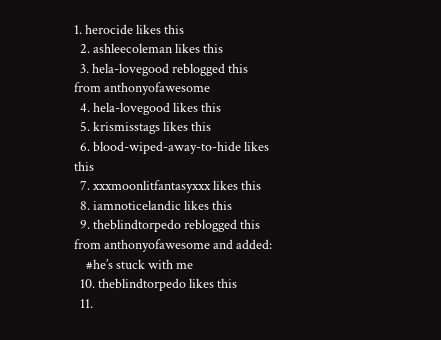1. herocide likes this
  2. ashleecoleman likes this
  3. hela-lovegood reblogged this from anthonyofawesome
  4. hela-lovegood likes this
  5. krismisstags likes this
  6. blood-wiped-away-to-hide likes this
  7. xxxmoonlitfantasyxxx likes this
  8. iamnoticelandic likes this
  9. theblindtorpedo reblogged this from anthonyofawesome and added:
    #he’s stuck with me
  10. theblindtorpedo likes this
  11.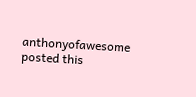anthonyofawesome posted this